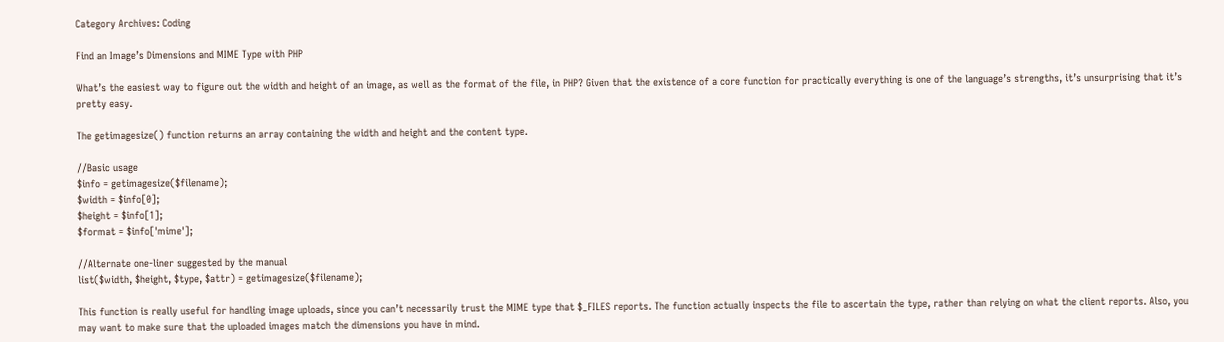Category Archives: Coding

Find an Image’s Dimensions and MIME Type with PHP

What’s the easiest way to figure out the width and height of an image, as well as the format of the file, in PHP? Given that the existence of a core function for practically everything is one of the language’s strengths, it’s unsurprising that it’s pretty easy.

The getimagesize() function returns an array containing the width and height and the content type.

//Basic usage
$info = getimagesize($filename);
$width = $info[0];
$height = $info[1];
$format = $info['mime'];

//Alternate one-liner suggested by the manual
list($width, $height, $type, $attr) = getimagesize($filename);

This function is really useful for handling image uploads, since you can’t necessarily trust the MIME type that $_FILES reports. The function actually inspects the file to ascertain the type, rather than relying on what the client reports. Also, you may want to make sure that the uploaded images match the dimensions you have in mind.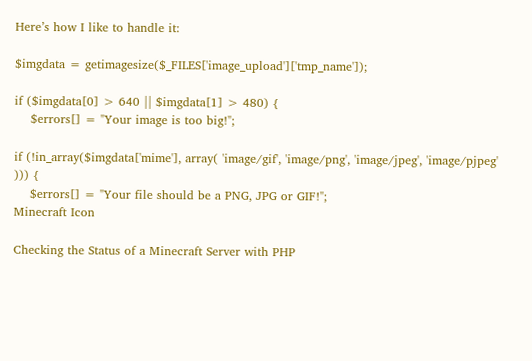Here’s how I like to handle it:

$imgdata = getimagesize($_FILES['image_upload']['tmp_name']);

if ($imgdata[0] > 640 || $imgdata[1] > 480) {
    $errors[] = "Your image is too big!";

if (!in_array($imgdata['mime'], array( 'image/gif', 'image/png', 'image/jpeg', 'image/pjpeg' ))) {
    $errors[] = "Your file should be a PNG, JPG or GIF!";
Minecraft Icon

Checking the Status of a Minecraft Server with PHP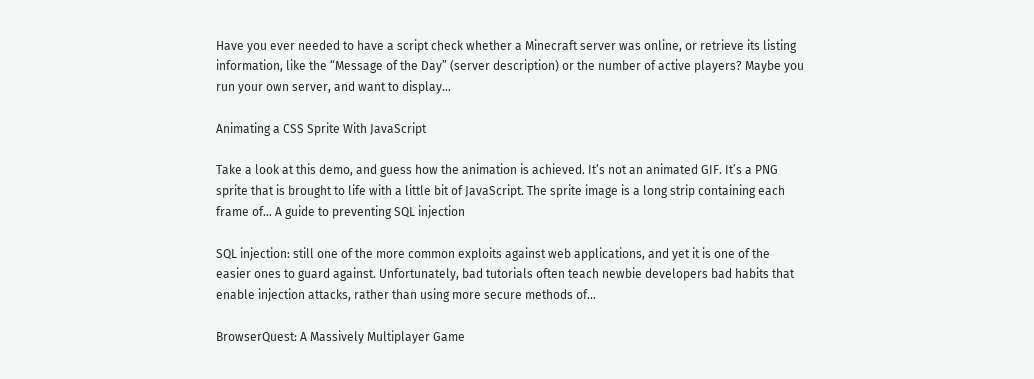Have you ever needed to have a script check whether a Minecraft server was online, or retrieve its listing information, like the “Message of the Day” (server description) or the number of active players? Maybe you run your own server, and want to display…

Animating a CSS Sprite With JavaScript

Take a look at this demo, and guess how the animation is achieved. It’s not an animated GIF. It’s a PNG sprite that is brought to life with a little bit of JavaScript. The sprite image is a long strip containing each frame of… A guide to preventing SQL injection

SQL injection: still one of the more common exploits against web applications, and yet it is one of the easier ones to guard against. Unfortunately, bad tutorials often teach newbie developers bad habits that enable injection attacks, rather than using more secure methods of…

BrowserQuest: A Massively Multiplayer Game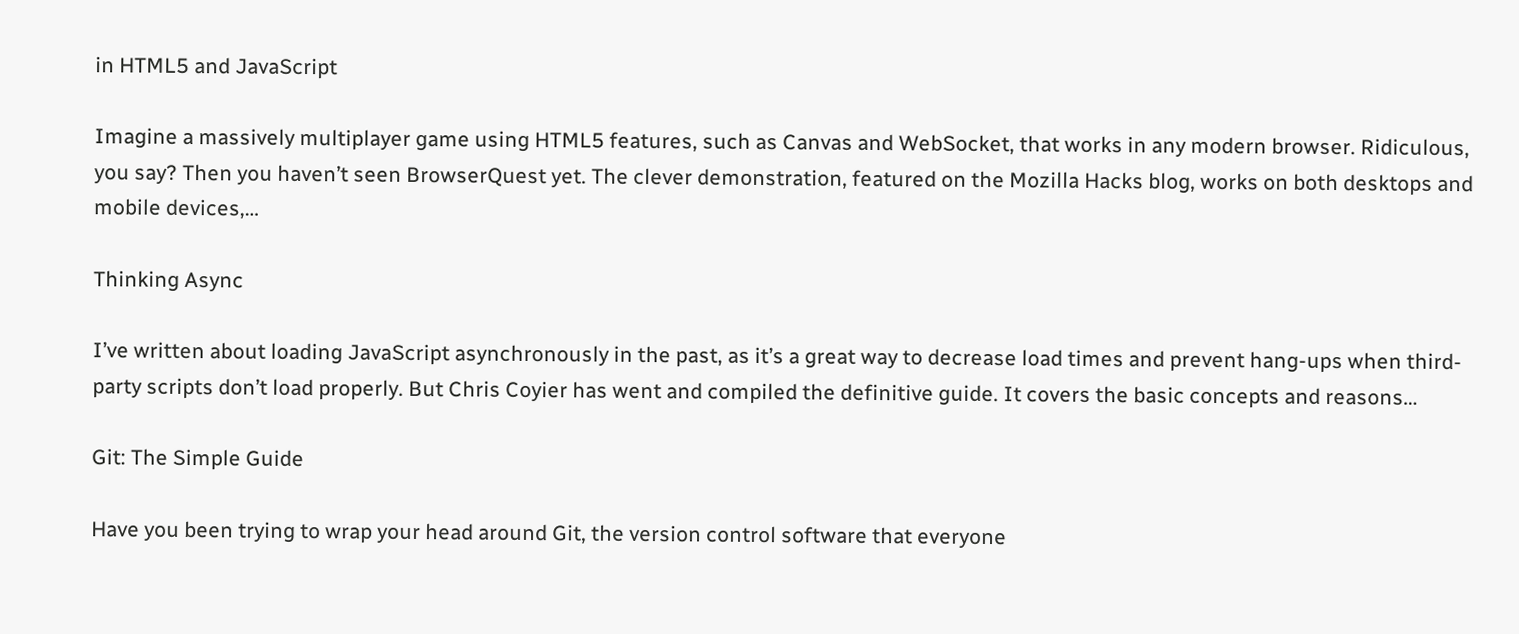in HTML5 and JavaScript

Imagine a massively multiplayer game using HTML5 features, such as Canvas and WebSocket, that works in any modern browser. Ridiculous, you say? Then you haven’t seen BrowserQuest yet. The clever demonstration, featured on the Mozilla Hacks blog, works on both desktops and mobile devices,…

Thinking Async

I’ve written about loading JavaScript asynchronously in the past, as it’s a great way to decrease load times and prevent hang-ups when third-party scripts don’t load properly. But Chris Coyier has went and compiled the definitive guide. It covers the basic concepts and reasons…

Git: The Simple Guide

Have you been trying to wrap your head around Git, the version control software that everyone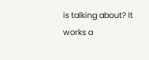is talking about? It works a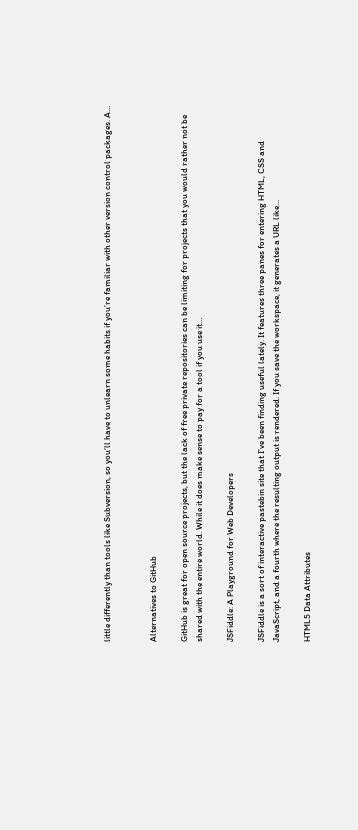little differently than tools like Subversion, so you’ll have to unlearn some habits if you’re familiar with other version control packages. A…


Alternatives to GitHub

GitHub is great for open source projects, but the lack of free private repositories can be limiting for projects that you would rather not be shared with the entire world. While it does make sense to pay for a tool if you use it…

JSFiddle: A Playground for Web Developers

JSFiddle is a sort of interactive pastebin site that I’ve been finding useful lately. It features three panes for entering HTML, CSS and JavaScript, and a fourth where the resulting output is rendered. If you save the workspace, it generates a URL like…

HTML5 Data Attributes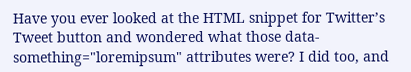Have you ever looked at the HTML snippet for Twitter’s Tweet button and wondered what those data-something="loremipsum" attributes were? I did too, and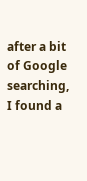after a bit of Google searching, I found a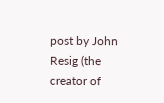post by John Resig (the creator of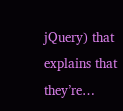jQuery) that explains that they’re…